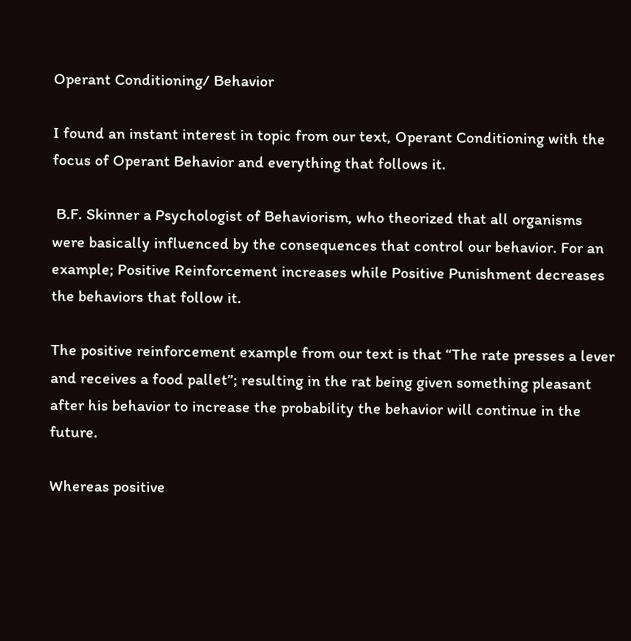Operant Conditioning/ Behavior

I found an instant interest in topic from our text, Operant Conditioning with the focus of Operant Behavior and everything that follows it.

 B.F. Skinner a Psychologist of Behaviorism, who theorized that all organisms were basically influenced by the consequences that control our behavior. For an example; Positive Reinforcement increases while Positive Punishment decreases the behaviors that follow it.

The positive reinforcement example from our text is that “The rate presses a lever and receives a food pallet”; resulting in the rat being given something pleasant after his behavior to increase the probability the behavior will continue in the future.

Whereas positive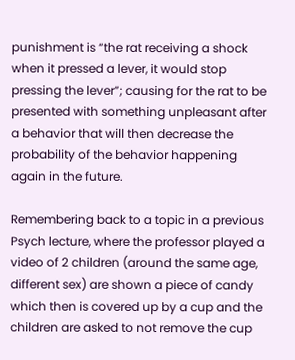punishment is “the rat receiving a shock when it pressed a lever, it would stop pressing the lever”; causing for the rat to be presented with something unpleasant after a behavior that will then decrease the probability of the behavior happening again in the future.

Remembering back to a topic in a previous Psych lecture, where the professor played a video of 2 children (around the same age, different sex) are shown a piece of candy which then is covered up by a cup and the children are asked to not remove the cup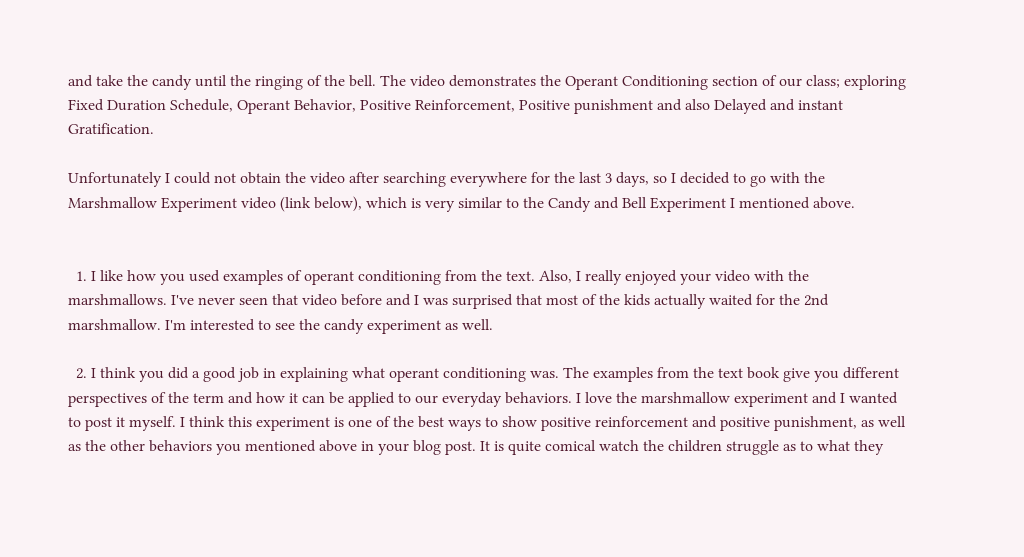and take the candy until the ringing of the bell. The video demonstrates the Operant Conditioning section of our class; exploring Fixed Duration Schedule, Operant Behavior, Positive Reinforcement, Positive punishment and also Delayed and instant Gratification.

Unfortunately I could not obtain the video after searching everywhere for the last 3 days, so I decided to go with the Marshmallow Experiment video (link below), which is very similar to the Candy and Bell Experiment I mentioned above.


  1. I like how you used examples of operant conditioning from the text. Also, I really enjoyed your video with the marshmallows. I've never seen that video before and I was surprised that most of the kids actually waited for the 2nd marshmallow. I'm interested to see the candy experiment as well.

  2. I think you did a good job in explaining what operant conditioning was. The examples from the text book give you different perspectives of the term and how it can be applied to our everyday behaviors. I love the marshmallow experiment and I wanted to post it myself. I think this experiment is one of the best ways to show positive reinforcement and positive punishment, as well as the other behaviors you mentioned above in your blog post. It is quite comical watch the children struggle as to what they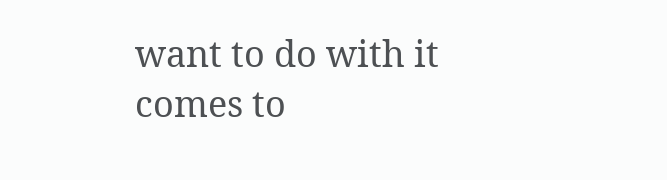want to do with it comes to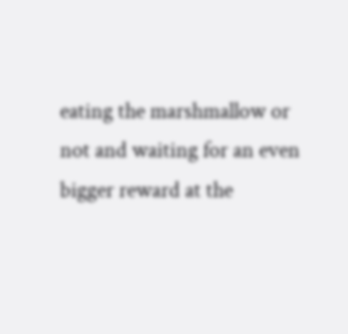eating the marshmallow or not and waiting for an even bigger reward at the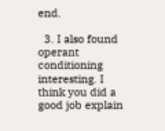end.

  3. I also found operant conditioning interesting. I think you did a good job explain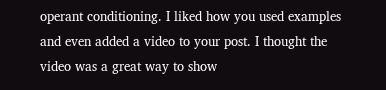operant conditioning. I liked how you used examples and even added a video to your post. I thought the video was a great way to show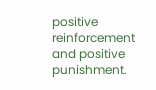positive reinforcement and positive punishment.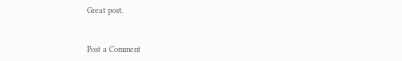Great post.


Post a Comment